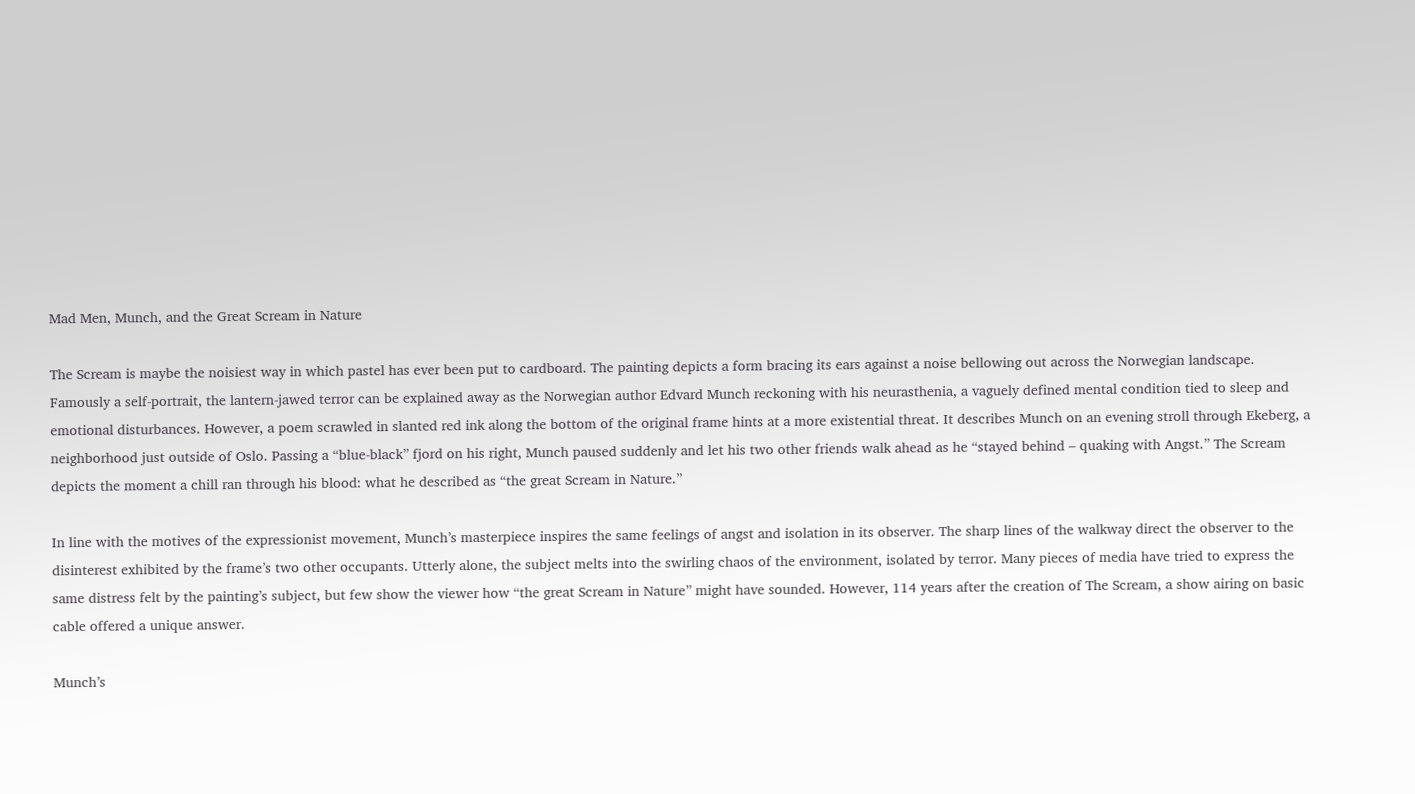Mad Men, Munch, and the Great Scream in Nature

The Scream is maybe the noisiest way in which pastel has ever been put to cardboard. The painting depicts a form bracing its ears against a noise bellowing out across the Norwegian landscape. Famously a self-portrait, the lantern-jawed terror can be explained away as the Norwegian author Edvard Munch reckoning with his neurasthenia, a vaguely defined mental condition tied to sleep and emotional disturbances. However, a poem scrawled in slanted red ink along the bottom of the original frame hints at a more existential threat. It describes Munch on an evening stroll through Ekeberg, a neighborhood just outside of Oslo. Passing a “blue-black” fjord on his right, Munch paused suddenly and let his two other friends walk ahead as he “stayed behind – quaking with Angst.” The Scream depicts the moment a chill ran through his blood: what he described as “the great Scream in Nature.”

In line with the motives of the expressionist movement, Munch’s masterpiece inspires the same feelings of angst and isolation in its observer. The sharp lines of the walkway direct the observer to the disinterest exhibited by the frame’s two other occupants. Utterly alone, the subject melts into the swirling chaos of the environment, isolated by terror. Many pieces of media have tried to express the same distress felt by the painting’s subject, but few show the viewer how “the great Scream in Nature” might have sounded. However, 114 years after the creation of The Scream, a show airing on basic cable offered a unique answer.

Munch’s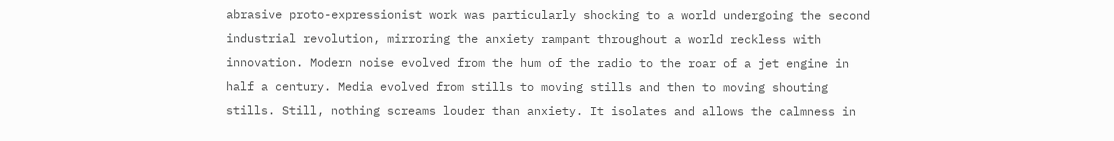abrasive proto-expressionist work was particularly shocking to a world undergoing the second industrial revolution, mirroring the anxiety rampant throughout a world reckless with innovation. Modern noise evolved from the hum of the radio to the roar of a jet engine in half a century. Media evolved from stills to moving stills and then to moving shouting stills. Still, nothing screams louder than anxiety. It isolates and allows the calmness in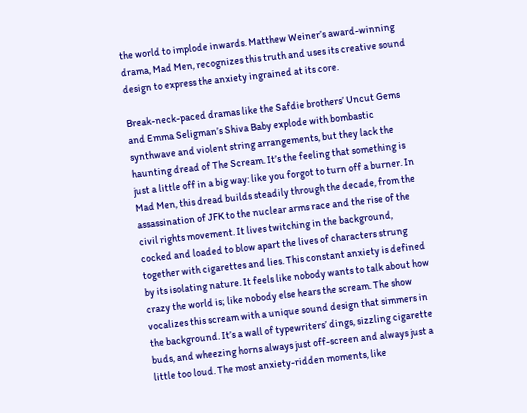the world to implode inwards. Matthew Weiner’s award-winning drama, Mad Men, recognizes this truth and uses its creative sound design to express the anxiety ingrained at its core.

Break-neck-paced dramas like the Safdie brothers’ Uncut Gems and Emma Seligman’s Shiva Baby explode with bombastic synthwave and violent string arrangements, but they lack the haunting dread of The Scream. It’s the feeling that something is just a little off in a big way: like you forgot to turn off a burner. In Mad Men, this dread builds steadily through the decade, from the assassination of JFK to the nuclear arms race and the rise of the civil rights movement. It lives twitching in the background, cocked and loaded to blow apart the lives of characters strung together with cigarettes and lies. This constant anxiety is defined by its isolating nature. It feels like nobody wants to talk about how crazy the world is; like nobody else hears the scream. The show vocalizes this scream with a unique sound design that simmers in the background. It’s a wall of typewriters’ dings, sizzling cigarette buds, and wheezing horns always just off-screen and always just a little too loud. The most anxiety-ridden moments, like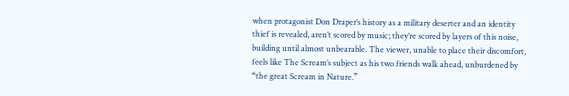when protagonist Don Draper’s history as a military deserter and an identity thief is revealed, aren’t scored by music; they’re scored by layers of this noise, building until almost unbearable. The viewer, unable to place their discomfort, feels like The Scream’s subject as his two friends walk ahead, unburdened by “the great Scream in Nature.”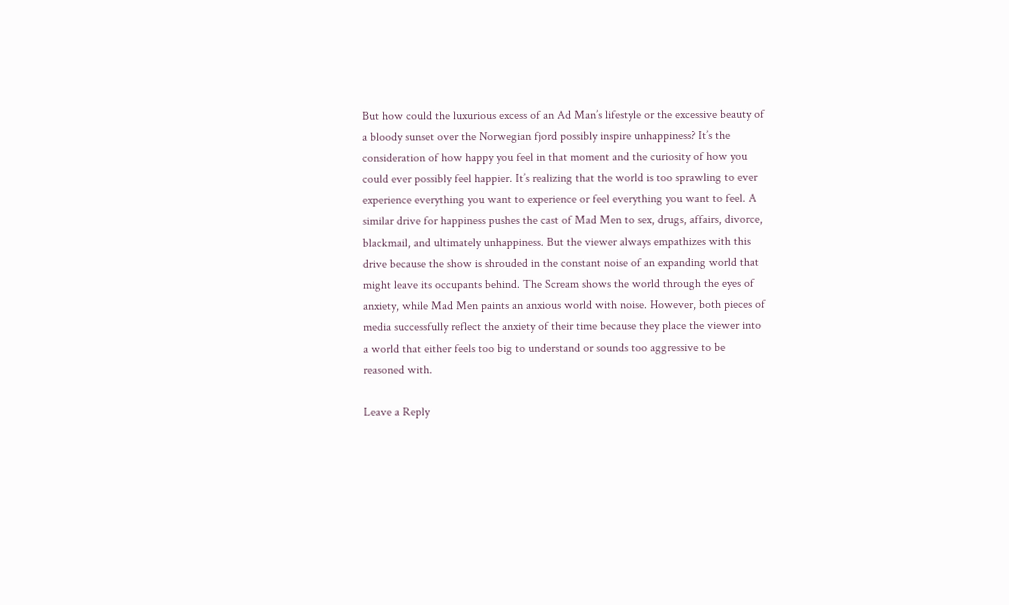But how could the luxurious excess of an Ad Man’s lifestyle or the excessive beauty of a bloody sunset over the Norwegian fjord possibly inspire unhappiness? It’s the consideration of how happy you feel in that moment and the curiosity of how you could ever possibly feel happier. It’s realizing that the world is too sprawling to ever experience everything you want to experience or feel everything you want to feel. A similar drive for happiness pushes the cast of Mad Men to sex, drugs, affairs, divorce, blackmail, and ultimately unhappiness. But the viewer always empathizes with this drive because the show is shrouded in the constant noise of an expanding world that might leave its occupants behind. The Scream shows the world through the eyes of anxiety, while Mad Men paints an anxious world with noise. However, both pieces of media successfully reflect the anxiety of their time because they place the viewer into a world that either feels too big to understand or sounds too aggressive to be reasoned with.

Leave a Reply